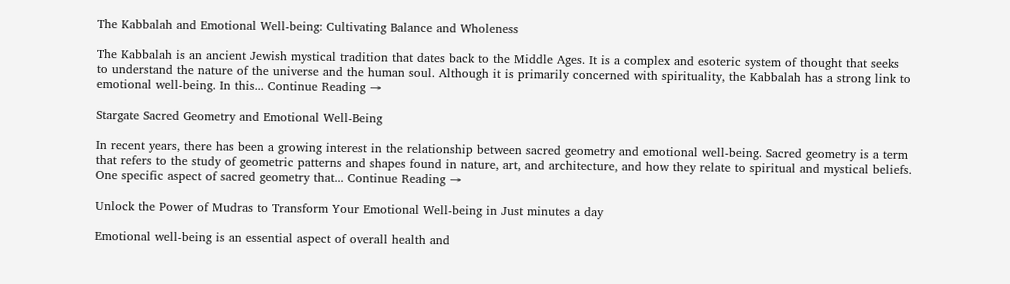The Kabbalah and Emotional Well-being: Cultivating Balance and Wholeness

The Kabbalah is an ancient Jewish mystical tradition that dates back to the Middle Ages. It is a complex and esoteric system of thought that seeks to understand the nature of the universe and the human soul. Although it is primarily concerned with spirituality, the Kabbalah has a strong link to emotional well-being. In this... Continue Reading →

Stargate Sacred Geometry and Emotional Well-Being

In recent years, there has been a growing interest in the relationship between sacred geometry and emotional well-being. Sacred geometry is a term that refers to the study of geometric patterns and shapes found in nature, art, and architecture, and how they relate to spiritual and mystical beliefs. One specific aspect of sacred geometry that... Continue Reading →

Unlock the Power of Mudras to Transform Your Emotional Well-being in Just minutes a day

Emotional well-being is an essential aspect of overall health and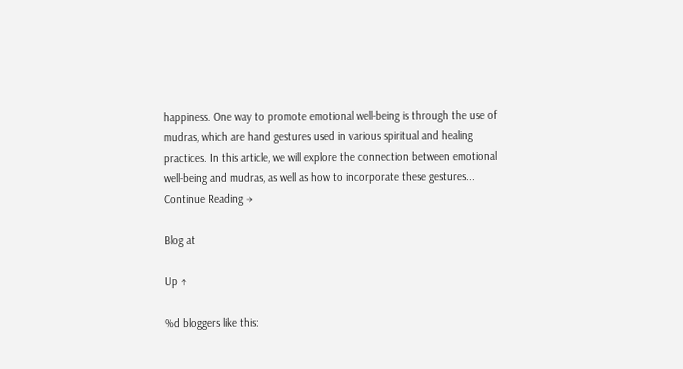happiness. One way to promote emotional well-being is through the use of mudras, which are hand gestures used in various spiritual and healing practices. In this article, we will explore the connection between emotional well-being and mudras, as well as how to incorporate these gestures... Continue Reading →

Blog at

Up ↑

%d bloggers like this: